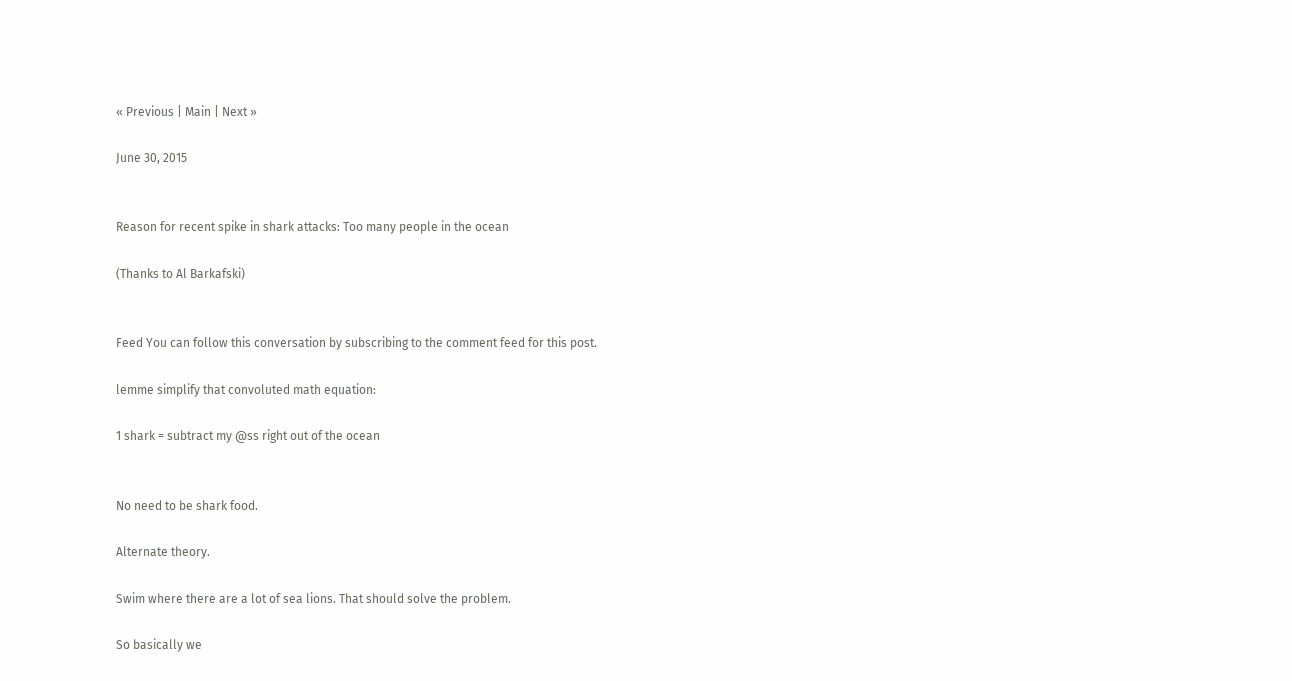« Previous | Main | Next »

June 30, 2015


Reason for recent spike in shark attacks: Too many people in the ocean

(Thanks to Al Barkafski)


Feed You can follow this conversation by subscribing to the comment feed for this post.

lemme simplify that convoluted math equation:

1 shark = subtract my @ss right out of the ocean


No need to be shark food.

Alternate theory.

Swim where there are a lot of sea lions. That should solve the problem.

So basically we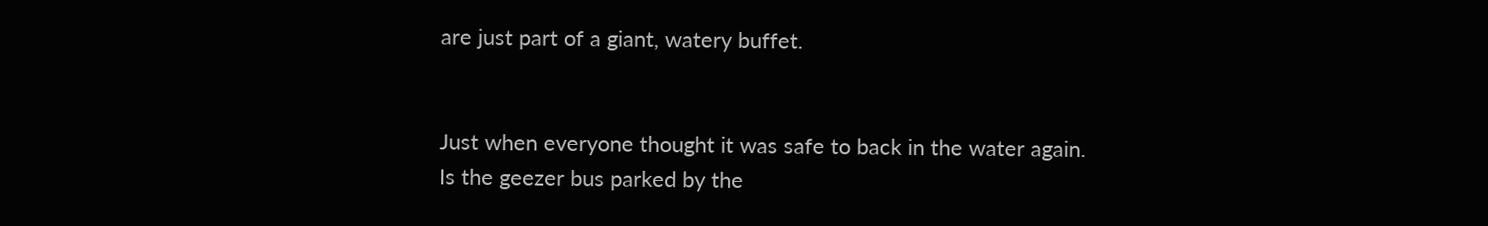are just part of a giant, watery buffet.


Just when everyone thought it was safe to back in the water again.
Is the geezer bus parked by the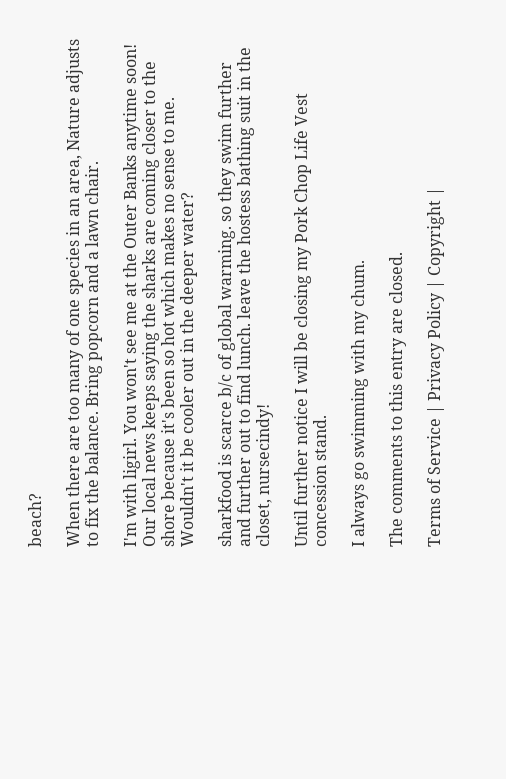beach?

When there are too many of one species in an area, Nature adjusts to fix the balance. Bring popcorn and a lawn chair.

I'm with ligirl. You won't see me at the Outer Banks anytime soon! Our local news keeps saying the sharks are coming closer to the shore because it's been so hot which makes no sense to me. Wouldn't it be cooler out in the deeper water?

sharkfood is scarce b/c of global warming. so they swim further and further out to find lunch. leave the hostess bathing suit in the closet, nursecindy!

Until further notice I will be closing my Pork Chop Life Vest concession stand.

I always go swimming with my chum.

The comments to this entry are closed.

Terms of Service | Privacy Policy | Copyright |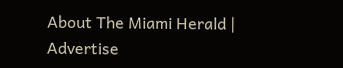About The Miami Herald | Advertise